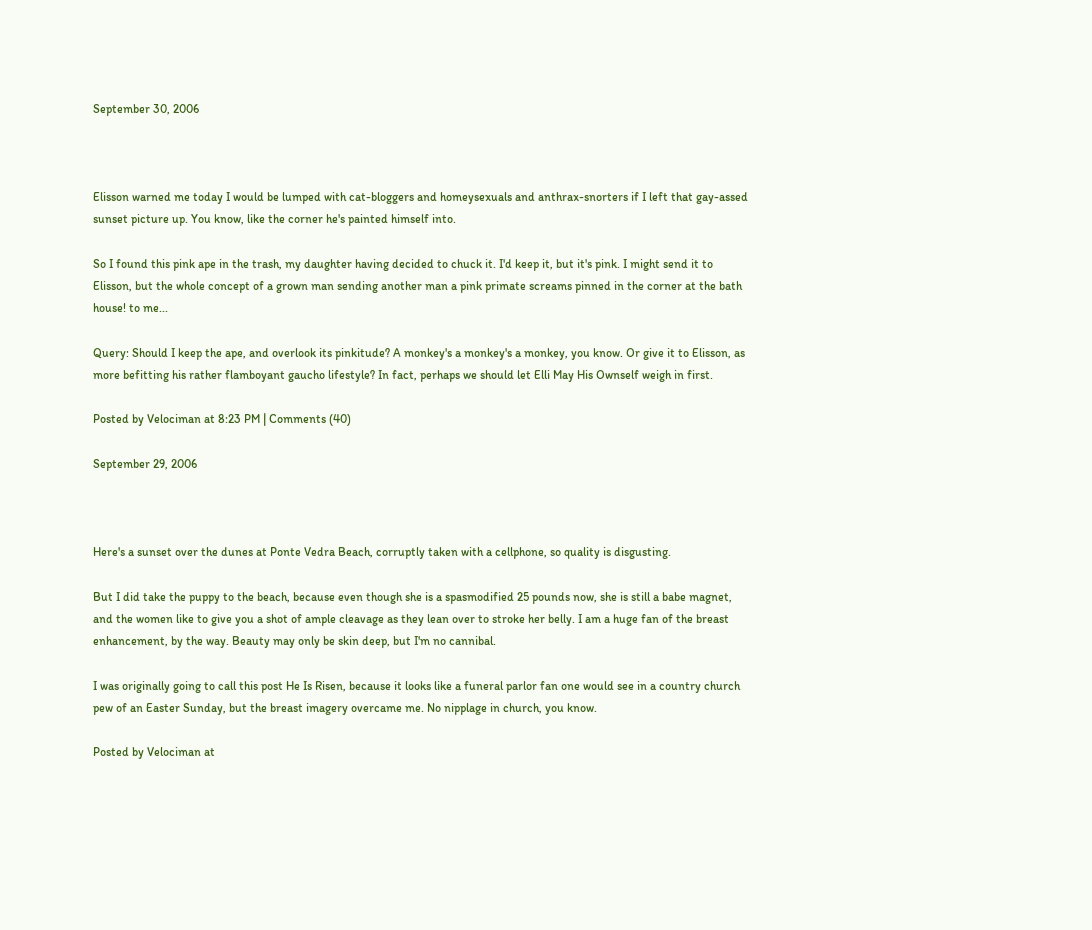September 30, 2006



Elisson warned me today I would be lumped with cat-bloggers and homeysexuals and anthrax-snorters if I left that gay-assed sunset picture up. You know, like the corner he's painted himself into.

So I found this pink ape in the trash, my daughter having decided to chuck it. I'd keep it, but it's pink. I might send it to Elisson, but the whole concept of a grown man sending another man a pink primate screams pinned in the corner at the bath house! to me...

Query: Should I keep the ape, and overlook its pinkitude? A monkey's a monkey's a monkey, you know. Or give it to Elisson, as more befitting his rather flamboyant gaucho lifestyle? In fact, perhaps we should let Elli May His Ownself weigh in first.

Posted by Velociman at 8:23 PM | Comments (40)

September 29, 2006



Here's a sunset over the dunes at Ponte Vedra Beach, corruptly taken with a cellphone, so quality is disgusting.

But I did take the puppy to the beach, because even though she is a spasmodified 25 pounds now, she is still a babe magnet, and the women like to give you a shot of ample cleavage as they lean over to stroke her belly. I am a huge fan of the breast enhancement, by the way. Beauty may only be skin deep, but I'm no cannibal.

I was originally going to call this post He Is Risen, because it looks like a funeral parlor fan one would see in a country church pew of an Easter Sunday, but the breast imagery overcame me. No nipplage in church, you know.

Posted by Velociman at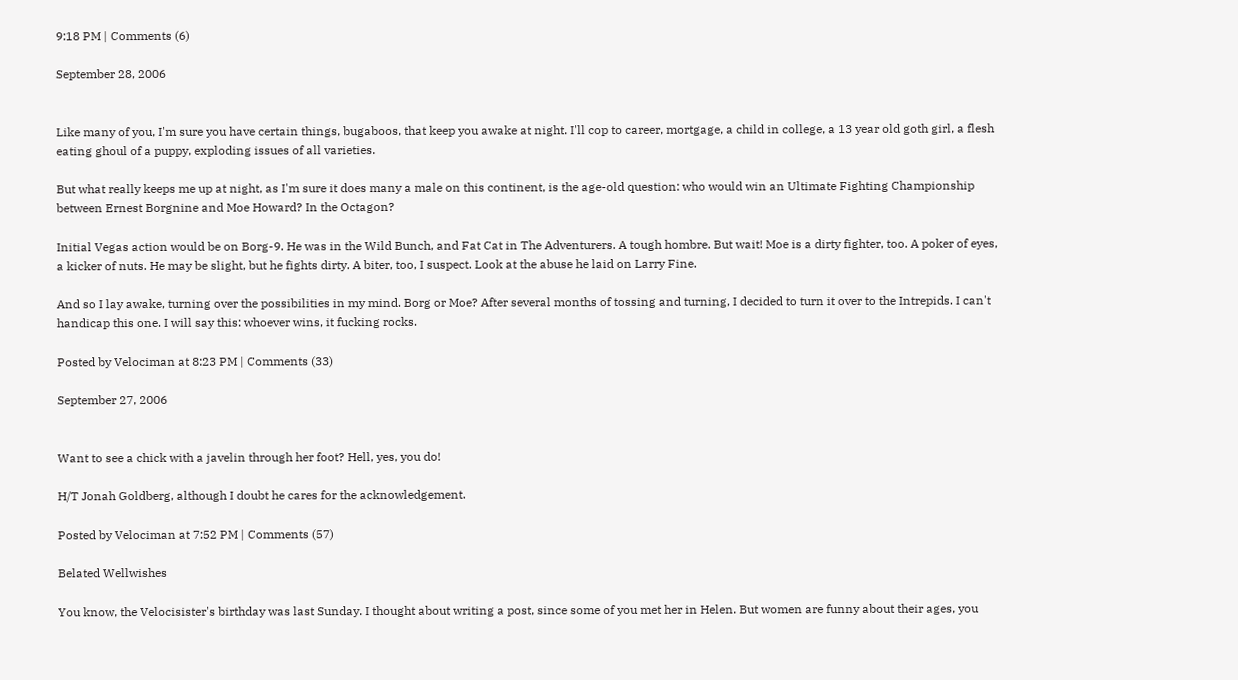9:18 PM | Comments (6)

September 28, 2006


Like many of you, I'm sure you have certain things, bugaboos, that keep you awake at night. I'll cop to career, mortgage, a child in college, a 13 year old goth girl, a flesh eating ghoul of a puppy, exploding issues of all varieties.

But what really keeps me up at night, as I'm sure it does many a male on this continent, is the age-old question: who would win an Ultimate Fighting Championship between Ernest Borgnine and Moe Howard? In the Octagon?

Initial Vegas action would be on Borg-9. He was in the Wild Bunch, and Fat Cat in The Adventurers. A tough hombre. But wait! Moe is a dirty fighter, too. A poker of eyes, a kicker of nuts. He may be slight, but he fights dirty. A biter, too, I suspect. Look at the abuse he laid on Larry Fine.

And so I lay awake, turning over the possibilities in my mind. Borg or Moe? After several months of tossing and turning, I decided to turn it over to the Intrepids. I can't handicap this one. I will say this: whoever wins, it fucking rocks.

Posted by Velociman at 8:23 PM | Comments (33)

September 27, 2006


Want to see a chick with a javelin through her foot? Hell, yes, you do!

H/T Jonah Goldberg, although I doubt he cares for the acknowledgement.

Posted by Velociman at 7:52 PM | Comments (57)

Belated Wellwishes

You know, the Velocisister's birthday was last Sunday. I thought about writing a post, since some of you met her in Helen. But women are funny about their ages, you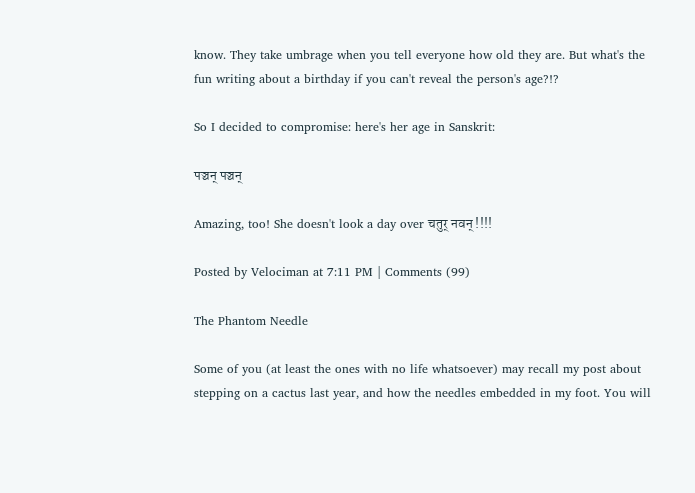know. They take umbrage when you tell everyone how old they are. But what's the fun writing about a birthday if you can't reveal the person's age?!?

So I decided to compromise: here's her age in Sanskrit:

पञ्चन् पञ्चन्

Amazing, too! She doesn't look a day over चतुर् नवन् !!!!

Posted by Velociman at 7:11 PM | Comments (99)

The Phantom Needle

Some of you (at least the ones with no life whatsoever) may recall my post about stepping on a cactus last year, and how the needles embedded in my foot. You will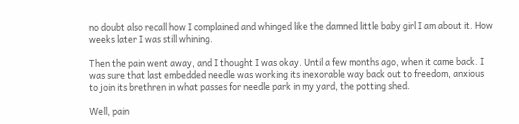no doubt also recall how I complained and whinged like the damned little baby girl I am about it. How weeks later I was still whining.

Then the pain went away, and I thought I was okay. Until a few months ago, when it came back. I was sure that last embedded needle was working its inexorable way back out to freedom, anxious to join its brethren in what passes for needle park in my yard, the potting shed.

Well, pain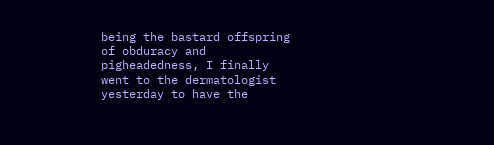being the bastard offspring of obduracy and pigheadedness, I finally went to the dermatologist yesterday to have the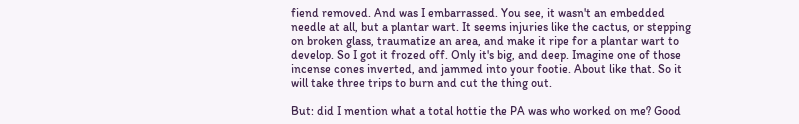fiend removed. And was I embarrassed. You see, it wasn't an embedded needle at all, but a plantar wart. It seems injuries like the cactus, or stepping on broken glass, traumatize an area, and make it ripe for a plantar wart to develop. So I got it frozed off. Only it's big, and deep. Imagine one of those incense cones inverted, and jammed into your footie. About like that. So it will take three trips to burn and cut the thing out.

But: did I mention what a total hottie the PA was who worked on me? Good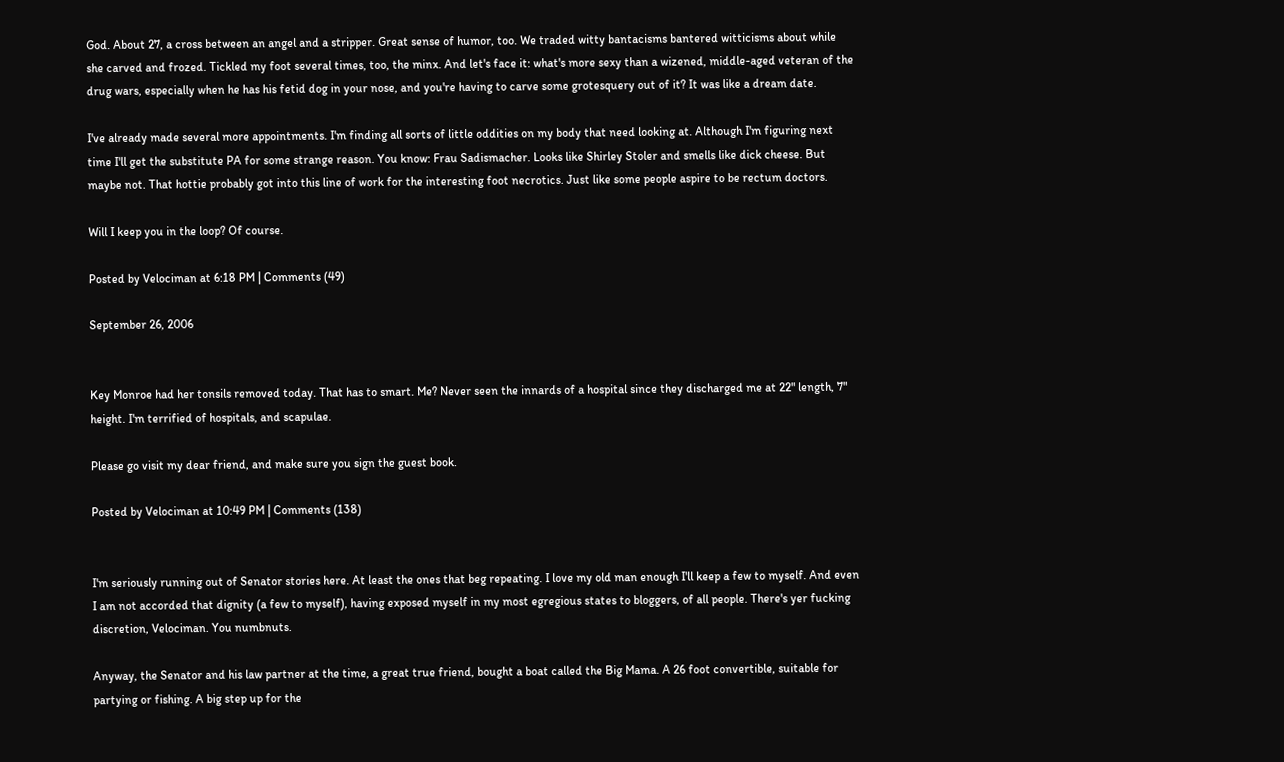God. About 27, a cross between an angel and a stripper. Great sense of humor, too. We traded witty bantacisms bantered witticisms about while she carved and frozed. Tickled my foot several times, too, the minx. And let's face it: what's more sexy than a wizened, middle-aged veteran of the drug wars, especially when he has his fetid dog in your nose, and you're having to carve some grotesquery out of it? It was like a dream date.

I've already made several more appointments. I'm finding all sorts of little oddities on my body that need looking at. Although I'm figuring next time I'll get the substitute PA for some strange reason. You know: Frau Sadismacher. Looks like Shirley Stoler and smells like dick cheese. But maybe not. That hottie probably got into this line of work for the interesting foot necrotics. Just like some people aspire to be rectum doctors.

Will I keep you in the loop? Of course.

Posted by Velociman at 6:18 PM | Comments (49)

September 26, 2006


Key Monroe had her tonsils removed today. That has to smart. Me? Never seen the innards of a hospital since they discharged me at 22" length, 7" height. I'm terrified of hospitals, and scapulae.

Please go visit my dear friend, and make sure you sign the guest book.

Posted by Velociman at 10:49 PM | Comments (138)


I'm seriously running out of Senator stories here. At least the ones that beg repeating. I love my old man enough I'll keep a few to myself. And even I am not accorded that dignity (a few to myself), having exposed myself in my most egregious states to bloggers, of all people. There's yer fucking discretion, Velociman. You numbnuts.

Anyway, the Senator and his law partner at the time, a great true friend, bought a boat called the Big Mama. A 26 foot convertible, suitable for partying or fishing. A big step up for the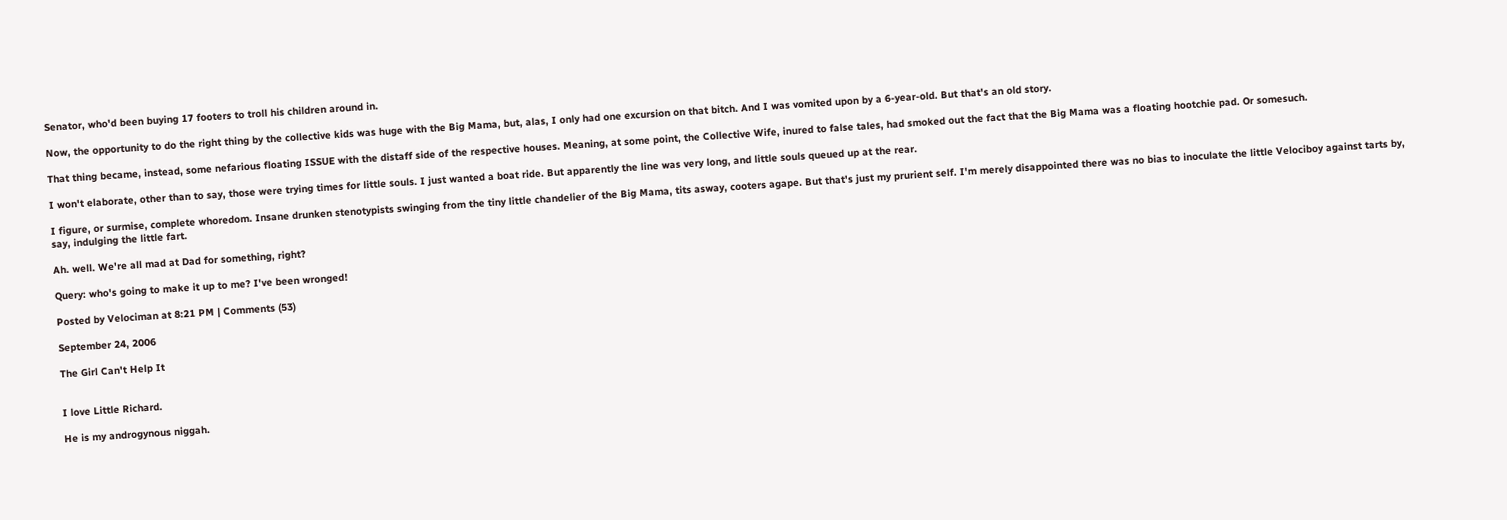Senator, who'd been buying 17 footers to troll his children around in.

Now, the opportunity to do the right thing by the collective kids was huge with the Big Mama, but, alas, I only had one excursion on that bitch. And I was vomited upon by a 6-year-old. But that's an old story.

That thing became, instead, some nefarious floating ISSUE with the distaff side of the respective houses. Meaning, at some point, the Collective Wife, inured to false tales, had smoked out the fact that the Big Mama was a floating hootchie pad. Or somesuch.

I won't elaborate, other than to say, those were trying times for little souls. I just wanted a boat ride. But apparently the line was very long, and little souls queued up at the rear.

I figure, or surmise, complete whoredom. Insane drunken stenotypists swinging from the tiny little chandelier of the Big Mama, tits asway, cooters agape. But that's just my prurient self. I'm merely disappointed there was no bias to inoculate the little Velociboy against tarts by, say, indulging the little fart.

Ah. well. We're all mad at Dad for something, right?

Query: who's going to make it up to me? I've been wronged!

Posted by Velociman at 8:21 PM | Comments (53)

September 24, 2006

The Girl Can't Help It


I love Little Richard.

He is my androgynous niggah.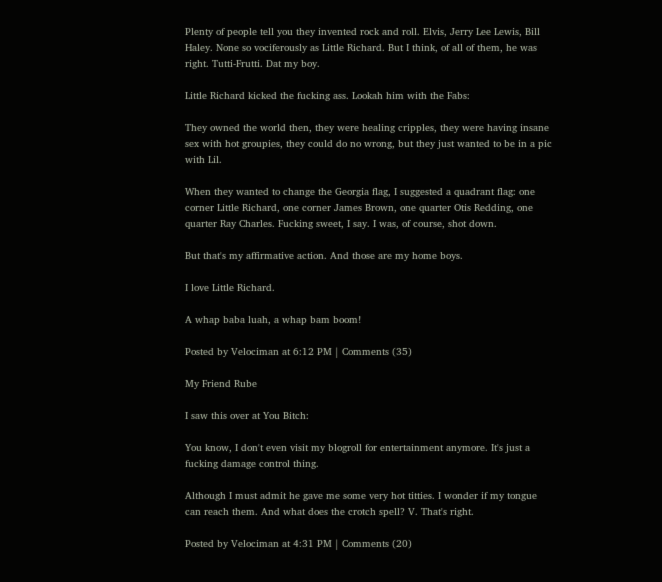Plenty of people tell you they invented rock and roll. Elvis, Jerry Lee Lewis, Bill Haley. None so vociferously as Little Richard. But I think, of all of them, he was right. Tutti-Frutti. Dat my boy.

Little Richard kicked the fucking ass. Lookah him with the Fabs:

They owned the world then, they were healing cripples, they were having insane sex with hot groupies, they could do no wrong, but they just wanted to be in a pic with Lil.

When they wanted to change the Georgia flag, I suggested a quadrant flag: one corner Little Richard, one corner James Brown, one quarter Otis Redding, one quarter Ray Charles. Fucking sweet, I say. I was, of course, shot down.

But that's my affirmative action. And those are my home boys.

I love Little Richard.

A whap baba luah, a whap bam boom!

Posted by Velociman at 6:12 PM | Comments (35)

My Friend Rube

I saw this over at You Bitch:

You know, I don't even visit my blogroll for entertainment anymore. It's just a fucking damage control thing.

Although I must admit he gave me some very hot titties. I wonder if my tongue can reach them. And what does the crotch spell? V. That's right.

Posted by Velociman at 4:31 PM | Comments (20)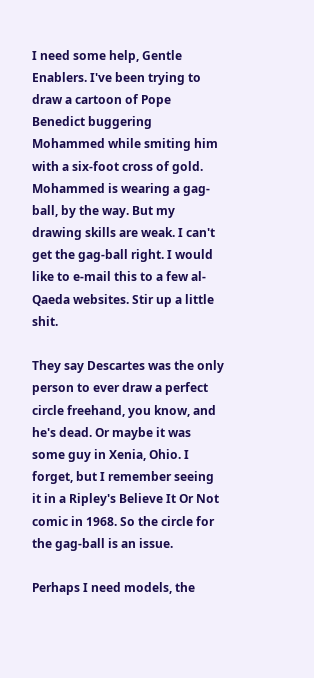I need some help, Gentle Enablers. I've been trying to draw a cartoon of Pope Benedict buggering Mohammed while smiting him with a six-foot cross of gold. Mohammed is wearing a gag-ball, by the way. But my drawing skills are weak. I can't get the gag-ball right. I would like to e-mail this to a few al-Qaeda websites. Stir up a little shit.

They say Descartes was the only person to ever draw a perfect circle freehand, you know, and he's dead. Or maybe it was some guy in Xenia, Ohio. I forget, but I remember seeing it in a Ripley's Believe It Or Not comic in 1968. So the circle for the gag-ball is an issue.

Perhaps I need models, the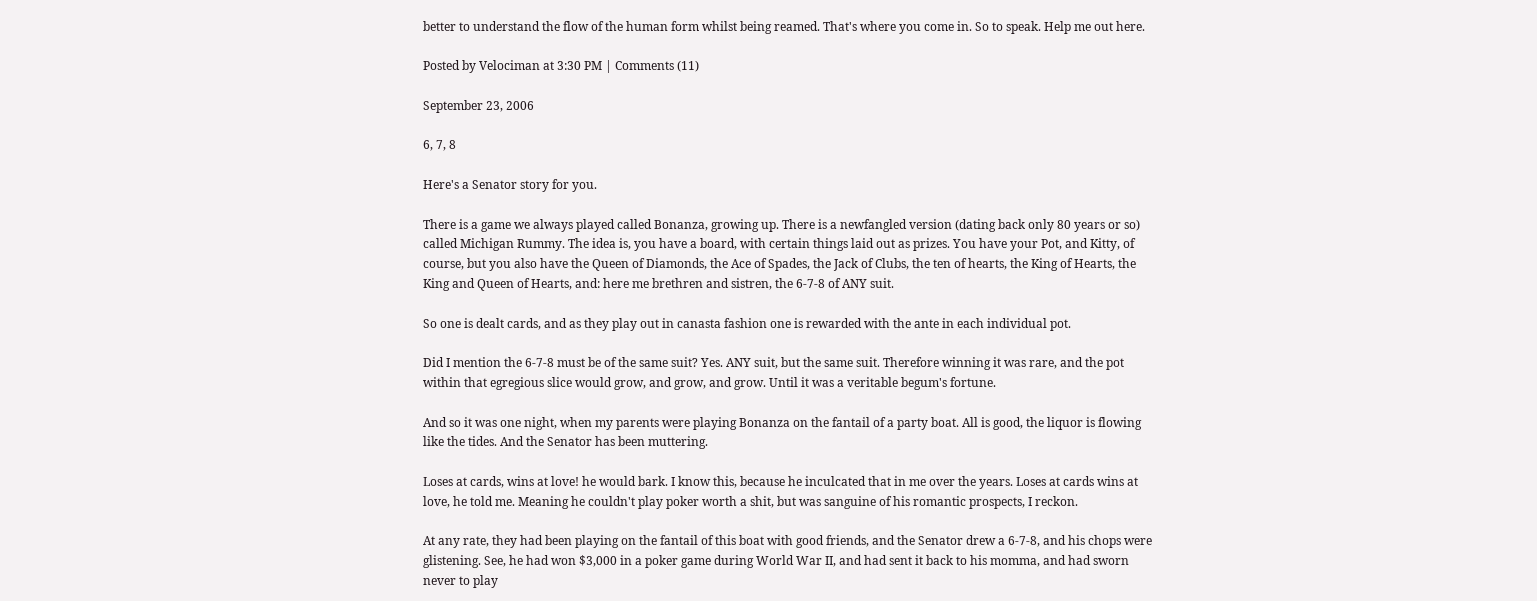better to understand the flow of the human form whilst being reamed. That's where you come in. So to speak. Help me out here.

Posted by Velociman at 3:30 PM | Comments (11)

September 23, 2006

6, 7, 8

Here's a Senator story for you.

There is a game we always played called Bonanza, growing up. There is a newfangled version (dating back only 80 years or so) called Michigan Rummy. The idea is, you have a board, with certain things laid out as prizes. You have your Pot, and Kitty, of course, but you also have the Queen of Diamonds, the Ace of Spades, the Jack of Clubs, the ten of hearts, the King of Hearts, the King and Queen of Hearts, and: here me brethren and sistren, the 6-7-8 of ANY suit.

So one is dealt cards, and as they play out in canasta fashion one is rewarded with the ante in each individual pot.

Did I mention the 6-7-8 must be of the same suit? Yes. ANY suit, but the same suit. Therefore winning it was rare, and the pot within that egregious slice would grow, and grow, and grow. Until it was a veritable begum's fortune.

And so it was one night, when my parents were playing Bonanza on the fantail of a party boat. All is good, the liquor is flowing like the tides. And the Senator has been muttering.

Loses at cards, wins at love! he would bark. I know this, because he inculcated that in me over the years. Loses at cards wins at love, he told me. Meaning he couldn't play poker worth a shit, but was sanguine of his romantic prospects, I reckon.

At any rate, they had been playing on the fantail of this boat with good friends, and the Senator drew a 6-7-8, and his chops were glistening. See, he had won $3,000 in a poker game during World War II, and had sent it back to his momma, and had sworn never to play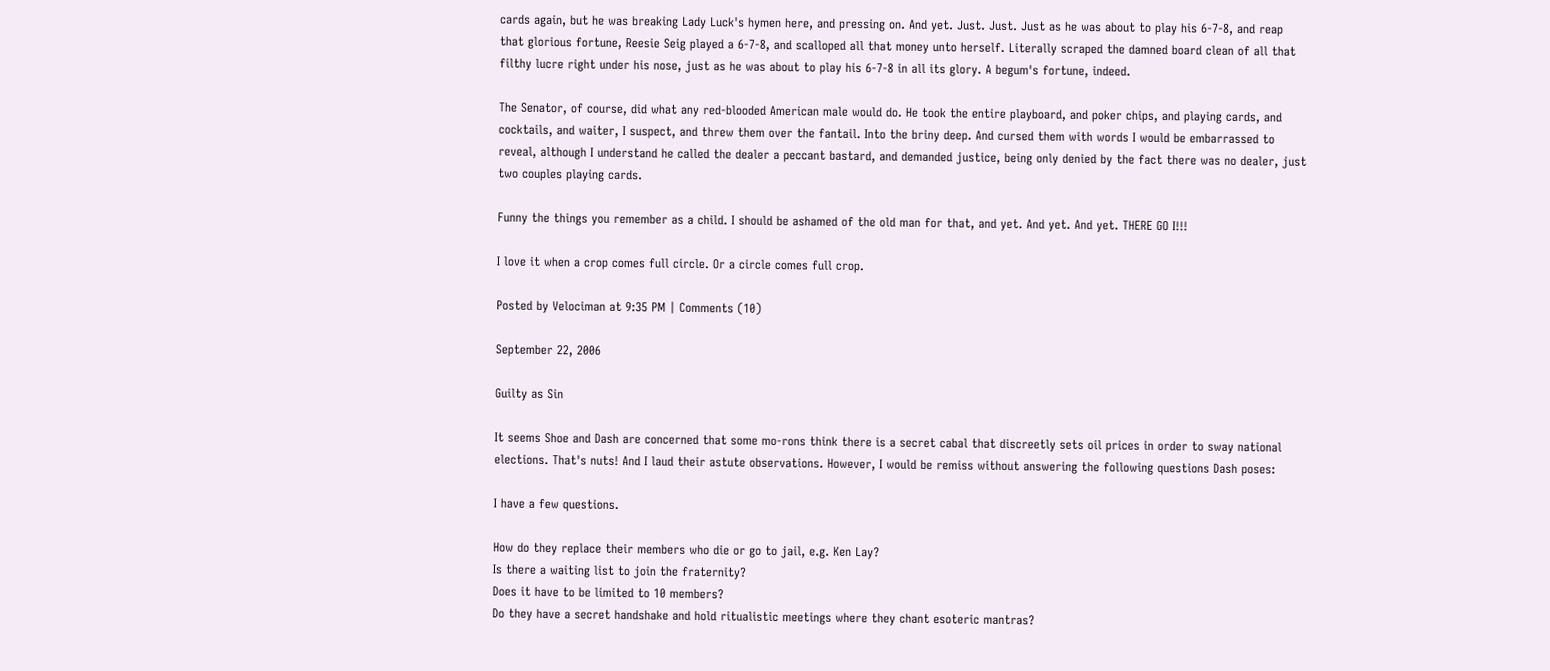cards again, but he was breaking Lady Luck's hymen here, and pressing on. And yet. Just. Just. Just as he was about to play his 6-7-8, and reap that glorious fortune, Reesie Seig played a 6-7-8, and scalloped all that money unto herself. Literally scraped the damned board clean of all that filthy lucre right under his nose, just as he was about to play his 6-7-8 in all its glory. A begum's fortune, indeed.

The Senator, of course, did what any red-blooded American male would do. He took the entire playboard, and poker chips, and playing cards, and cocktails, and waiter, I suspect, and threw them over the fantail. Into the briny deep. And cursed them with words I would be embarrassed to reveal, although I understand he called the dealer a peccant bastard, and demanded justice, being only denied by the fact there was no dealer, just two couples playing cards.

Funny the things you remember as a child. I should be ashamed of the old man for that, and yet. And yet. And yet. THERE GO I!!!

I love it when a crop comes full circle. Or a circle comes full crop.

Posted by Velociman at 9:35 PM | Comments (10)

September 22, 2006

Guilty as Sin

It seems Shoe and Dash are concerned that some mo-rons think there is a secret cabal that discreetly sets oil prices in order to sway national elections. That's nuts! And I laud their astute observations. However, I would be remiss without answering the following questions Dash poses:

I have a few questions.

How do they replace their members who die or go to jail, e.g. Ken Lay?
Is there a waiting list to join the fraternity?
Does it have to be limited to 10 members?
Do they have a secret handshake and hold ritualistic meetings where they chant esoteric mantras?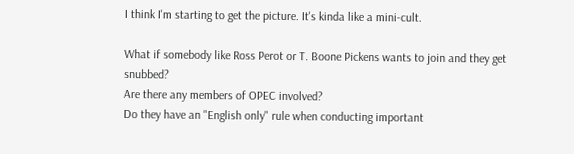I think I'm starting to get the picture. It's kinda like a mini-cult.

What if somebody like Ross Perot or T. Boone Pickens wants to join and they get snubbed?
Are there any members of OPEC involved?
Do they have an "English only" rule when conducting important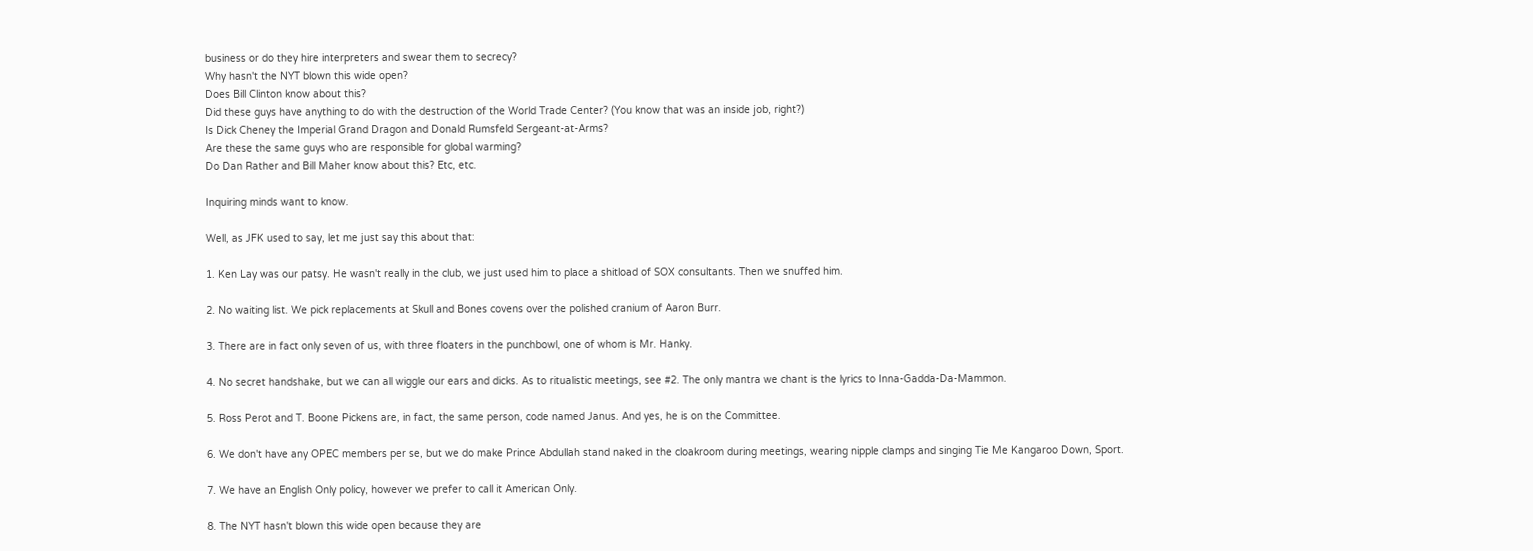business or do they hire interpreters and swear them to secrecy?
Why hasn't the NYT blown this wide open?
Does Bill Clinton know about this?
Did these guys have anything to do with the destruction of the World Trade Center? (You know that was an inside job, right?)
Is Dick Cheney the Imperial Grand Dragon and Donald Rumsfeld Sergeant-at-Arms?
Are these the same guys who are responsible for global warming?
Do Dan Rather and Bill Maher know about this? Etc, etc.

Inquiring minds want to know.

Well, as JFK used to say, let me just say this about that:

1. Ken Lay was our patsy. He wasn't really in the club, we just used him to place a shitload of SOX consultants. Then we snuffed him.

2. No waiting list. We pick replacements at Skull and Bones covens over the polished cranium of Aaron Burr.

3. There are in fact only seven of us, with three floaters in the punchbowl, one of whom is Mr. Hanky.

4. No secret handshake, but we can all wiggle our ears and dicks. As to ritualistic meetings, see #2. The only mantra we chant is the lyrics to Inna-Gadda-Da-Mammon.

5. Ross Perot and T. Boone Pickens are, in fact, the same person, code named Janus. And yes, he is on the Committee.

6. We don't have any OPEC members per se, but we do make Prince Abdullah stand naked in the cloakroom during meetings, wearing nipple clamps and singing Tie Me Kangaroo Down, Sport.

7. We have an English Only policy, however we prefer to call it American Only.

8. The NYT hasn't blown this wide open because they are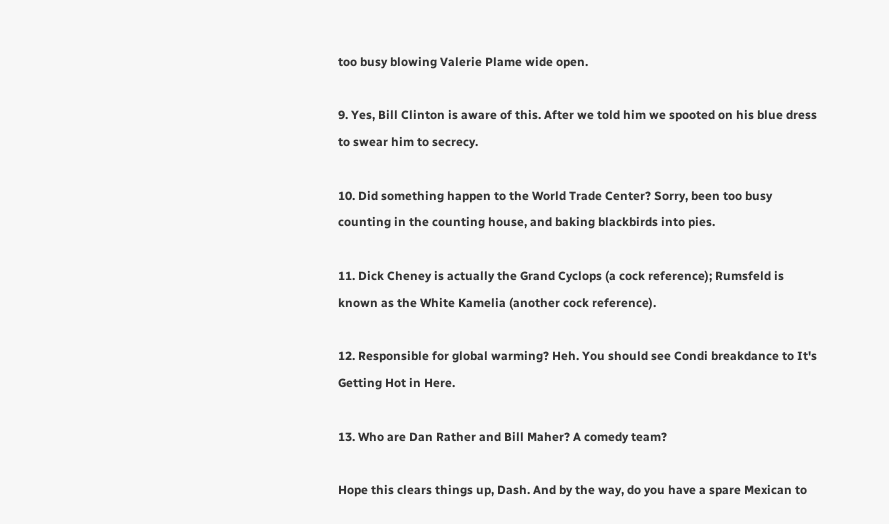too busy blowing Valerie Plame wide open.

9. Yes, Bill Clinton is aware of this. After we told him we spooted on his blue dress to swear him to secrecy.

10. Did something happen to the World Trade Center? Sorry, been too busy counting in the counting house, and baking blackbirds into pies.

11. Dick Cheney is actually the Grand Cyclops (a cock reference); Rumsfeld is known as the White Kamelia (another cock reference).

12. Responsible for global warming? Heh. You should see Condi breakdance to It's Getting Hot in Here.

13. Who are Dan Rather and Bill Maher? A comedy team?

Hope this clears things up, Dash. And by the way, do you have a spare Mexican to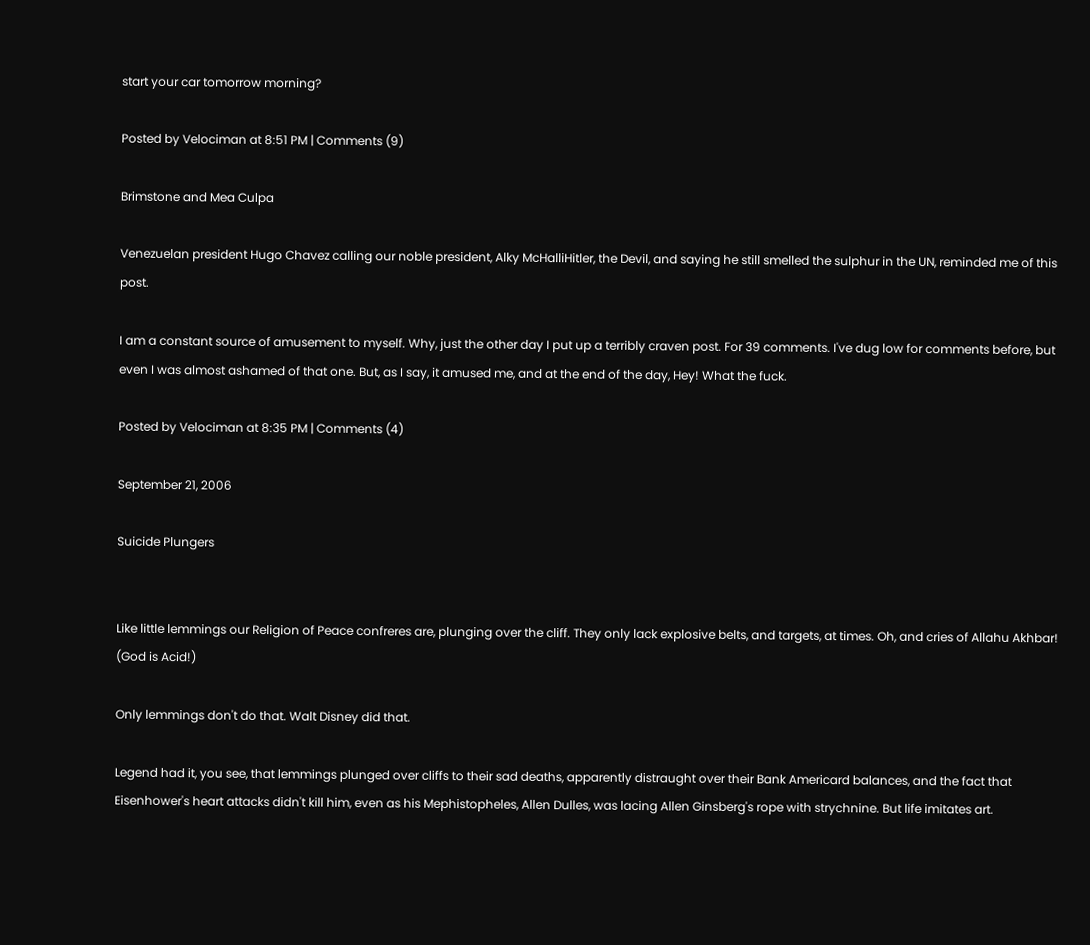start your car tomorrow morning?

Posted by Velociman at 8:51 PM | Comments (9)

Brimstone and Mea Culpa

Venezuelan president Hugo Chavez calling our noble president, Alky McHalliHitler, the Devil, and saying he still smelled the sulphur in the UN, reminded me of this post.

I am a constant source of amusement to myself. Why, just the other day I put up a terribly craven post. For 39 comments. I've dug low for comments before, but even I was almost ashamed of that one. But, as I say, it amused me, and at the end of the day, Hey! What the fuck.

Posted by Velociman at 8:35 PM | Comments (4)

September 21, 2006

Suicide Plungers


Like little lemmings our Religion of Peace confreres are, plunging over the cliff. They only lack explosive belts, and targets, at times. Oh, and cries of Allahu Akhbar! (God is Acid!)

Only lemmings don't do that. Walt Disney did that.

Legend had it, you see, that lemmings plunged over cliffs to their sad deaths, apparently distraught over their Bank Americard balances, and the fact that Eisenhower's heart attacks didn't kill him, even as his Mephistopheles, Allen Dulles, was lacing Allen Ginsberg's rope with strychnine. But life imitates art.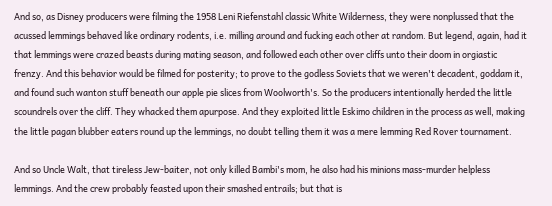And so, as Disney producers were filming the 1958 Leni Riefenstahl classic White Wilderness, they were nonplussed that the acussed lemmings behaved like ordinary rodents, i.e. milling around and fucking each other at random. But legend, again, had it that lemmings were crazed beasts during mating season, and followed each other over cliffs unto their doom in orgiastic frenzy. And this behavior would be filmed for posterity; to prove to the godless Soviets that we weren't decadent, goddam it, and found such wanton stuff beneath our apple pie slices from Woolworth's. So the producers intentionally herded the little scoundrels over the cliff. They whacked them apurpose. And they exploited little Eskimo children in the process as well, making the little pagan blubber eaters round up the lemmings, no doubt telling them it was a mere lemming Red Rover tournament.

And so Uncle Walt, that tireless Jew-baiter, not only killed Bambi's mom, he also had his minions mass-murder helpless lemmings. And the crew probably feasted upon their smashed entrails; but that is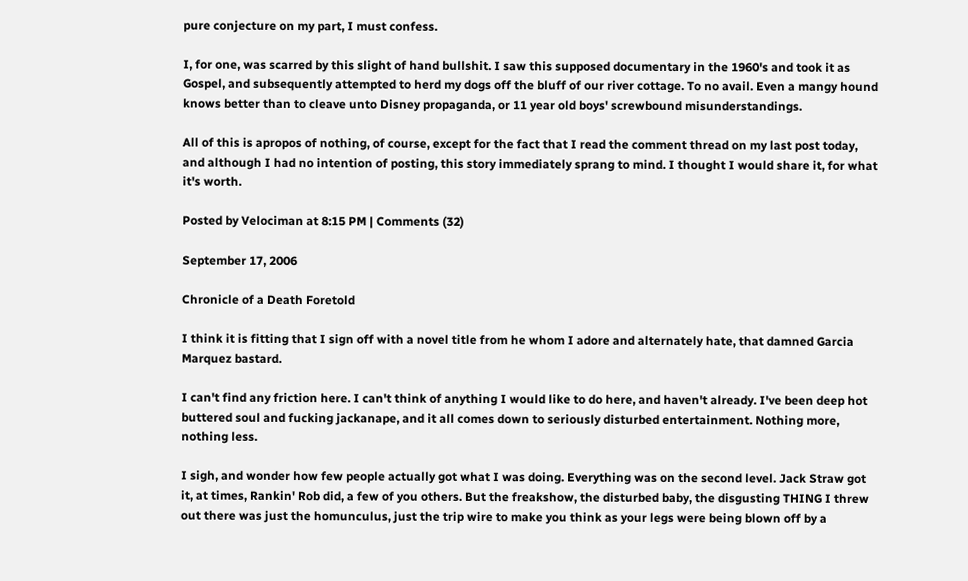pure conjecture on my part, I must confess.

I, for one, was scarred by this slight of hand bullshit. I saw this supposed documentary in the 1960's and took it as Gospel, and subsequently attempted to herd my dogs off the bluff of our river cottage. To no avail. Even a mangy hound knows better than to cleave unto Disney propaganda, or 11 year old boys' screwbound misunderstandings.

All of this is apropos of nothing, of course, except for the fact that I read the comment thread on my last post today, and although I had no intention of posting, this story immediately sprang to mind. I thought I would share it, for what it's worth.

Posted by Velociman at 8:15 PM | Comments (32)

September 17, 2006

Chronicle of a Death Foretold

I think it is fitting that I sign off with a novel title from he whom I adore and alternately hate, that damned Garcia Marquez bastard.

I can't find any friction here. I can't think of anything I would like to do here, and haven't already. I've been deep hot buttered soul and fucking jackanape, and it all comes down to seriously disturbed entertainment. Nothing more, nothing less.

I sigh, and wonder how few people actually got what I was doing. Everything was on the second level. Jack Straw got it, at times, Rankin' Rob did, a few of you others. But the freakshow, the disturbed baby, the disgusting THING I threw out there was just the homunculus, just the trip wire to make you think as your legs were being blown off by a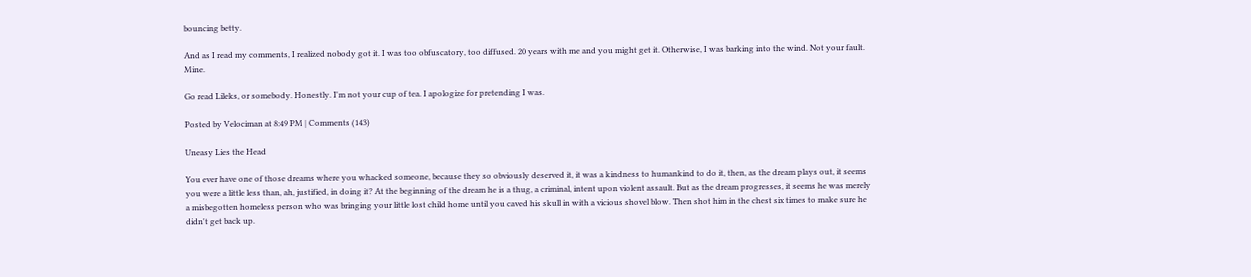bouncing betty.

And as I read my comments, I realized nobody got it. I was too obfuscatory, too diffused. 20 years with me and you might get it. Otherwise, I was barking into the wind. Not your fault. Mine.

Go read Lileks, or somebody. Honestly. I'm not your cup of tea. I apologize for pretending I was.

Posted by Velociman at 8:49 PM | Comments (143)

Uneasy Lies the Head

You ever have one of those dreams where you whacked someone, because they so obviously deserved it, it was a kindness to humankind to do it, then, as the dream plays out, it seems you were a little less than, ah, justified, in doing it? At the beginning of the dream he is a thug, a criminal, intent upon violent assault. But as the dream progresses, it seems he was merely a misbegotten homeless person who was bringing your little lost child home until you caved his skull in with a vicious shovel blow. Then shot him in the chest six times to make sure he didn't get back up.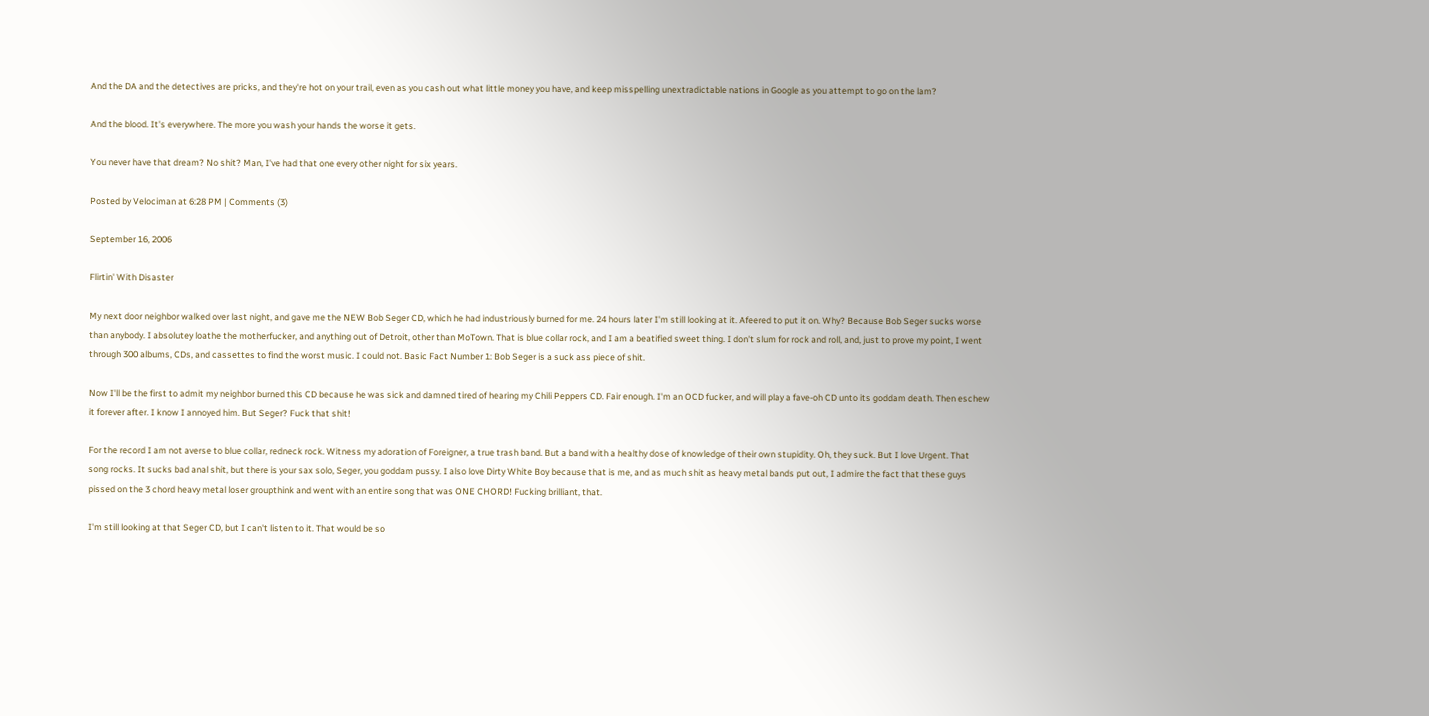And the DA and the detectives are pricks, and they're hot on your trail, even as you cash out what little money you have, and keep misspelling unextradictable nations in Google as you attempt to go on the lam?

And the blood. It's everywhere. The more you wash your hands the worse it gets.

You never have that dream? No shit? Man, I've had that one every other night for six years.

Posted by Velociman at 6:28 PM | Comments (3)

September 16, 2006

Flirtin' With Disaster

My next door neighbor walked over last night, and gave me the NEW Bob Seger CD, which he had industriously burned for me. 24 hours later I'm still looking at it. Afeered to put it on. Why? Because Bob Seger sucks worse than anybody. I absolutey loathe the motherfucker, and anything out of Detroit, other than MoTown. That is blue collar rock, and I am a beatified sweet thing. I don't slum for rock and roll, and, just to prove my point, I went through 300 albums, CDs, and cassettes to find the worst music. I could not. Basic Fact Number 1: Bob Seger is a suck ass piece of shit.

Now I'll be the first to admit my neighbor burned this CD because he was sick and damned tired of hearing my Chili Peppers CD. Fair enough. I'm an OCD fucker, and will play a fave-oh CD unto its goddam death. Then eschew it forever after. I know I annoyed him. But Seger? Fuck that shit!

For the record I am not averse to blue collar, redneck rock. Witness my adoration of Foreigner, a true trash band. But a band with a healthy dose of knowledge of their own stupidity. Oh, they suck. But I love Urgent. That song rocks. It sucks bad anal shit, but there is your sax solo, Seger, you goddam pussy. I also love Dirty White Boy because that is me, and as much shit as heavy metal bands put out, I admire the fact that these guys pissed on the 3 chord heavy metal loser groupthink and went with an entire song that was ONE CHORD! Fucking brilliant, that.

I'm still looking at that Seger CD, but I can't listen to it. That would be so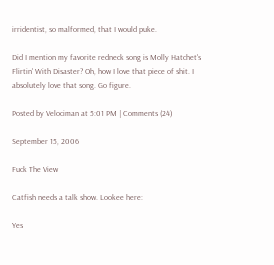irridentist, so malformed, that I would puke.

Did I mention my favorite redneck song is Molly Hatchet's Flirtin' With Disaster? Oh, how I love that piece of shit. I absolutely love that song. Go figure.

Posted by Velociman at 5:01 PM | Comments (24)

September 15, 2006

Fuck The View

Catfish needs a talk show. Lookee here:

Yes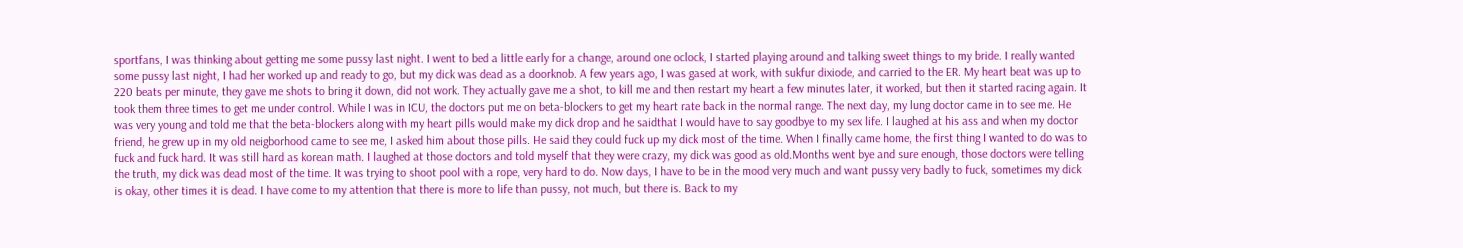sportfans, I was thinking about getting me some pussy last night. I went to bed a little early for a change, around one oclock, I started playing around and talking sweet things to my bride. I really wanted some pussy last night, I had her worked up and ready to go, but my dick was dead as a doorknob. A few years ago, I was gased at work, with sukfur dixiode, and carried to the ER. My heart beat was up to 220 beats per minute, they gave me shots to bring it down, did not work. They actually gave me a shot, to kill me and then restart my heart a few minutes later, it worked, but then it started racing again. It took them three times to get me under control. While I was in ICU, the doctors put me on beta-blockers to get my heart rate back in the normal range. The next day, my lung doctor came in to see me. He was very young and told me that the beta-blockers along with my heart pills would make my dick drop and he saidthat I would have to say goodbye to my sex life. I laughed at his ass and when my doctor friend, he grew up in my old neigborhood came to see me, I asked him about those pills. He said they could fuck up my dick most of the time. When I finally came home, the first thing I wanted to do was to fuck and fuck hard. It was still hard as korean math. I laughed at those doctors and told myself that they were crazy, my dick was good as old.Months went bye and sure enough, those doctors were telling the truth, my dick was dead most of the time. It was trying to shoot pool with a rope, very hard to do. Now days, I have to be in the mood very much and want pussy very badly to fuck, sometimes my dick is okay, other times it is dead. I have come to my attention that there is more to life than pussy, not much, but there is. Back to my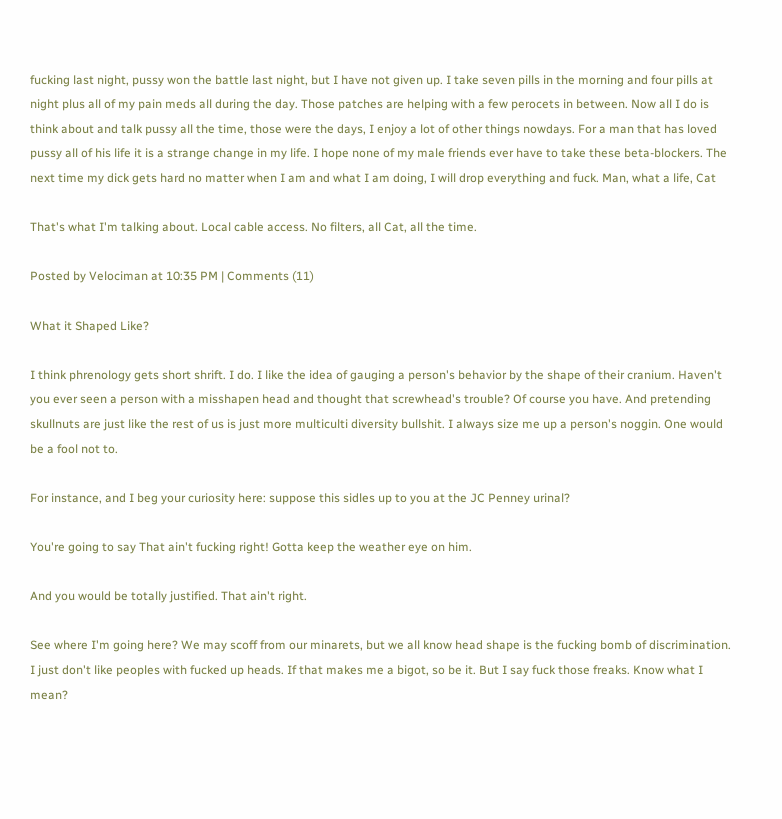fucking last night, pussy won the battle last night, but I have not given up. I take seven pills in the morning and four pills at night plus all of my pain meds all during the day. Those patches are helping with a few perocets in between. Now all I do is think about and talk pussy all the time, those were the days, I enjoy a lot of other things nowdays. For a man that has loved pussy all of his life it is a strange change in my life. I hope none of my male friends ever have to take these beta-blockers. The next time my dick gets hard no matter when I am and what I am doing, I will drop everything and fuck. Man, what a life, Cat

That's what I'm talking about. Local cable access. No filters, all Cat, all the time.

Posted by Velociman at 10:35 PM | Comments (11)

What it Shaped Like?

I think phrenology gets short shrift. I do. I like the idea of gauging a person's behavior by the shape of their cranium. Haven't you ever seen a person with a misshapen head and thought that screwhead's trouble? Of course you have. And pretending skullnuts are just like the rest of us is just more multiculti diversity bullshit. I always size me up a person's noggin. One would be a fool not to.

For instance, and I beg your curiosity here: suppose this sidles up to you at the JC Penney urinal?

You're going to say That ain't fucking right! Gotta keep the weather eye on him.

And you would be totally justified. That ain't right.

See where I'm going here? We may scoff from our minarets, but we all know head shape is the fucking bomb of discrimination. I just don't like peoples with fucked up heads. If that makes me a bigot, so be it. But I say fuck those freaks. Know what I mean?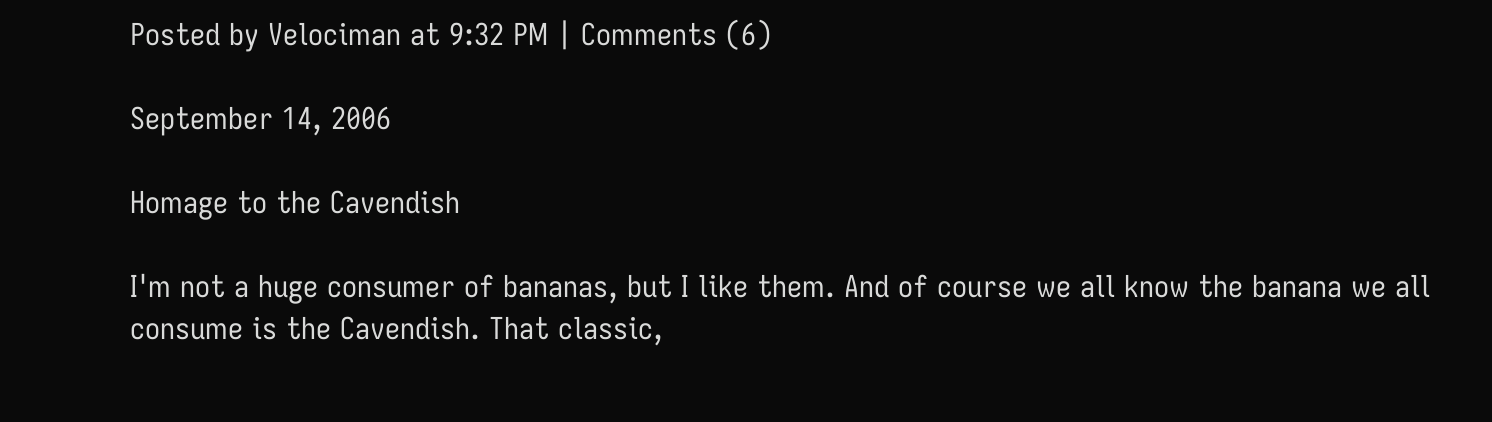Posted by Velociman at 9:32 PM | Comments (6)

September 14, 2006

Homage to the Cavendish

I'm not a huge consumer of bananas, but I like them. And of course we all know the banana we all consume is the Cavendish. That classic,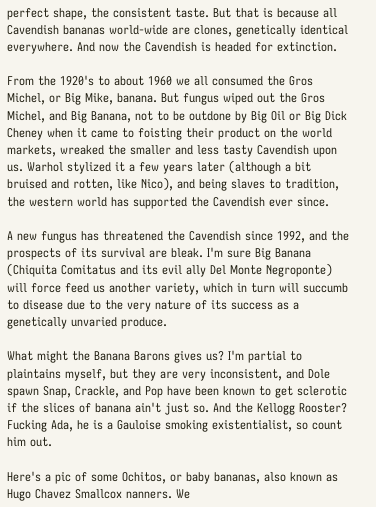perfect shape, the consistent taste. But that is because all Cavendish bananas world-wide are clones, genetically identical everywhere. And now the Cavendish is headed for extinction.

From the 1920's to about 1960 we all consumed the Gros Michel, or Big Mike, banana. But fungus wiped out the Gros Michel, and Big Banana, not to be outdone by Big Oil or Big Dick Cheney when it came to foisting their product on the world markets, wreaked the smaller and less tasty Cavendish upon us. Warhol stylized it a few years later (although a bit bruised and rotten, like Nico), and being slaves to tradition, the western world has supported the Cavendish ever since.

A new fungus has threatened the Cavendish since 1992, and the prospects of its survival are bleak. I'm sure Big Banana (Chiquita Comitatus and its evil ally Del Monte Negroponte) will force feed us another variety, which in turn will succumb to disease due to the very nature of its success as a genetically unvaried produce.

What might the Banana Barons gives us? I'm partial to plaintains myself, but they are very inconsistent, and Dole spawn Snap, Crackle, and Pop have been known to get sclerotic if the slices of banana ain't just so. And the Kellogg Rooster? Fucking Ada, he is a Gauloise smoking existentialist, so count him out.

Here's a pic of some Ochitos, or baby bananas, also known as Hugo Chavez Smallcox nanners. We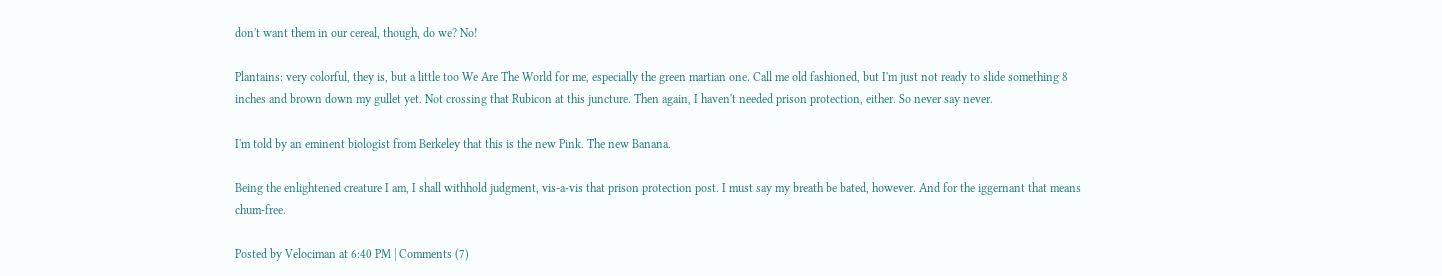don't want them in our cereal, though, do we? No!

Plantains: very colorful, they is, but a little too We Are The World for me, especially the green martian one. Call me old fashioned, but I'm just not ready to slide something 8 inches and brown down my gullet yet. Not crossing that Rubicon at this juncture. Then again, I haven't needed prison protection, either. So never say never.

I'm told by an eminent biologist from Berkeley that this is the new Pink. The new Banana.

Being the enlightened creature I am, I shall withhold judgment, vis-a-vis that prison protection post. I must say my breath be bated, however. And for the iggernant that means chum-free.

Posted by Velociman at 6:40 PM | Comments (7)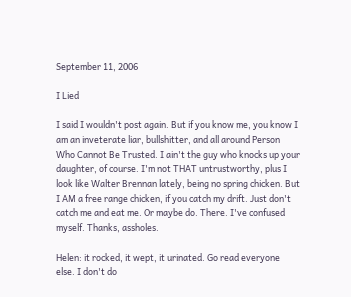September 11, 2006

I Lied

I said I wouldn't post again. But if you know me, you know I am an inveterate liar, bullshitter, and all around Person Who Cannot Be Trusted. I ain't the guy who knocks up your daughter, of course. I'm not THAT untrustworthy, plus I look like Walter Brennan lately, being no spring chicken. But I AM a free range chicken, if you catch my drift. Just don't catch me and eat me. Or maybe do. There. I've confused myself. Thanks, assholes.

Helen: it rocked, it wept, it urinated. Go read everyone else. I don't do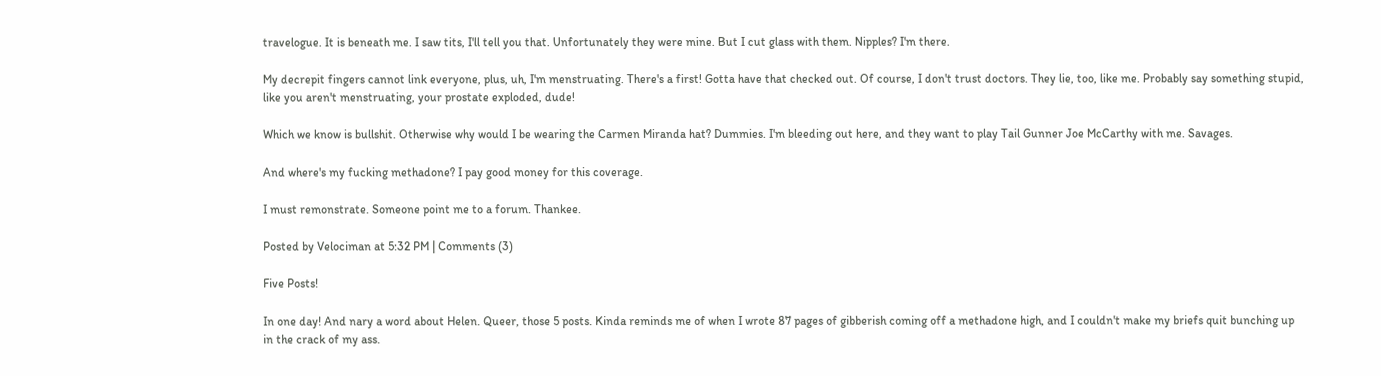travelogue. It is beneath me. I saw tits, I'll tell you that. Unfortunately they were mine. But I cut glass with them. Nipples? I'm there.

My decrepit fingers cannot link everyone, plus, uh, I'm menstruating. There's a first! Gotta have that checked out. Of course, I don't trust doctors. They lie, too, like me. Probably say something stupid, like you aren't menstruating, your prostate exploded, dude!

Which we know is bullshit. Otherwise why would I be wearing the Carmen Miranda hat? Dummies. I'm bleeding out here, and they want to play Tail Gunner Joe McCarthy with me. Savages.

And where's my fucking methadone? I pay good money for this coverage.

I must remonstrate. Someone point me to a forum. Thankee.

Posted by Velociman at 5:32 PM | Comments (3)

Five Posts!

In one day! And nary a word about Helen. Queer, those 5 posts. Kinda reminds me of when I wrote 87 pages of gibberish coming off a methadone high, and I couldn't make my briefs quit bunching up in the crack of my ass.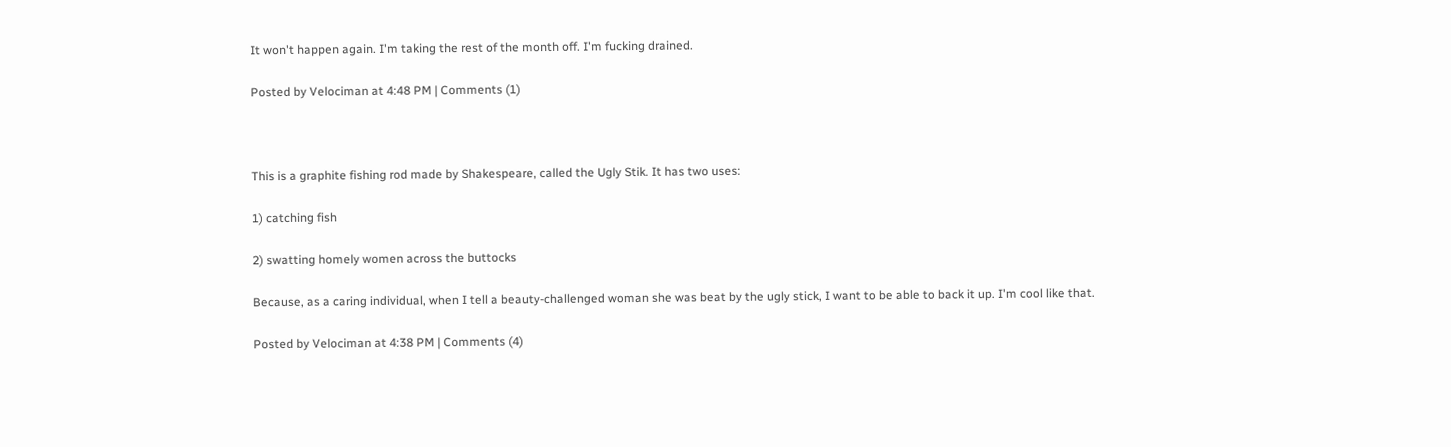It won't happen again. I'm taking the rest of the month off. I'm fucking drained.

Posted by Velociman at 4:48 PM | Comments (1)



This is a graphite fishing rod made by Shakespeare, called the Ugly Stik. It has two uses:

1) catching fish

2) swatting homely women across the buttocks

Because, as a caring individual, when I tell a beauty-challenged woman she was beat by the ugly stick, I want to be able to back it up. I'm cool like that.

Posted by Velociman at 4:38 PM | Comments (4)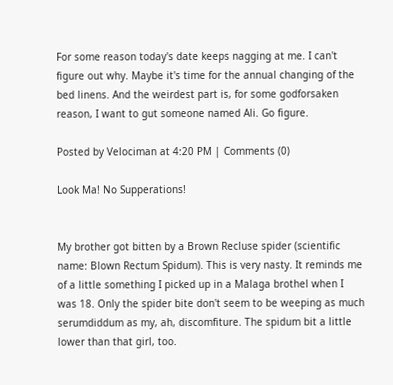For some reason today's date keeps nagging at me. I can't figure out why. Maybe it's time for the annual changing of the bed linens. And the weirdest part is, for some godforsaken reason, I want to gut someone named Ali. Go figure.

Posted by Velociman at 4:20 PM | Comments (0)

Look Ma! No Supperations!


My brother got bitten by a Brown Recluse spider (scientific name: Blown Rectum Spidum). This is very nasty. It reminds me of a little something I picked up in a Malaga brothel when I was 18. Only the spider bite don't seem to be weeping as much serumdiddum as my, ah, discomfiture. The spidum bit a little lower than that girl, too.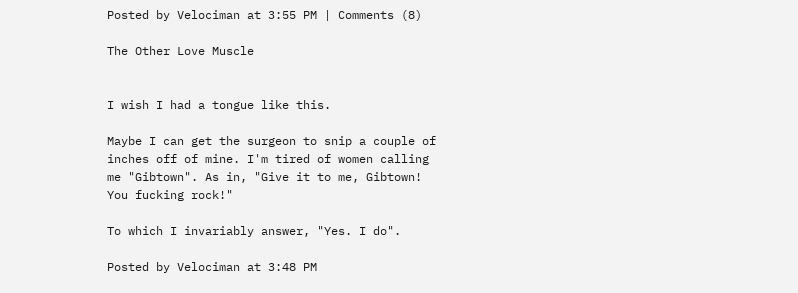Posted by Velociman at 3:55 PM | Comments (8)

The Other Love Muscle


I wish I had a tongue like this.

Maybe I can get the surgeon to snip a couple of inches off of mine. I'm tired of women calling me "Gibtown". As in, "Give it to me, Gibtown! You fucking rock!"

To which I invariably answer, "Yes. I do".

Posted by Velociman at 3:48 PM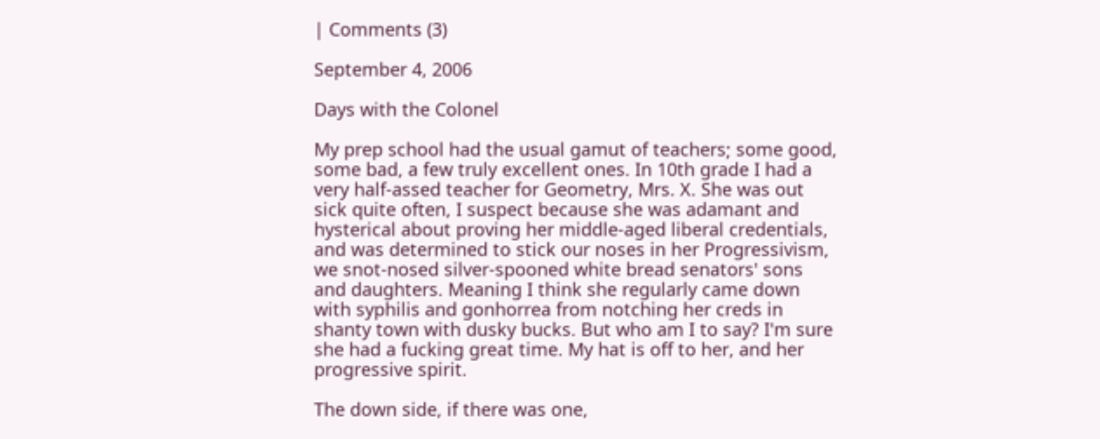| Comments (3)

September 4, 2006

Days with the Colonel

My prep school had the usual gamut of teachers; some good, some bad, a few truly excellent ones. In 10th grade I had a very half-assed teacher for Geometry, Mrs. X. She was out sick quite often, I suspect because she was adamant and hysterical about proving her middle-aged liberal credentials, and was determined to stick our noses in her Progressivism, we snot-nosed silver-spooned white bread senators' sons and daughters. Meaning I think she regularly came down with syphilis and gonhorrea from notching her creds in shanty town with dusky bucks. But who am I to say? I'm sure she had a fucking great time. My hat is off to her, and her progressive spirit.

The down side, if there was one,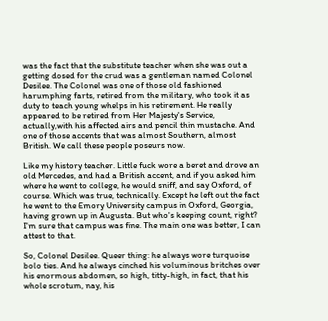was the fact that the substitute teacher when she was out a getting dosed for the crud was a gentleman named Colonel Desilee. The Colonel was one of those old fashioned harumphing farts, retired from the military, who took it as duty to teach young whelps in his retirement. He really appeared to be retired from Her Majesty's Service, actually,with his affected airs and pencil thin mustache. And one of those accents that was almost Southern, almost British. We call these people poseurs now.

Like my history teacher. Little fuck wore a beret and drove an old Mercedes, and had a British accent, and if you asked him where he went to college, he would sniff, and say Oxford, of course. Which was true, technically. Except he left out the fact he went to the Emory University campus in Oxford, Georgia, having grown up in Augusta. But who's keeping count, right? I'm sure that campus was fine. The main one was better, I can attest to that.

So, Colonel Desilee. Queer thing: he always wore turquoise bolo ties. And he always cinched his voluminous britches over his enormous abdomen, so high, titty-high, in fact, that his whole scrotum, nay, his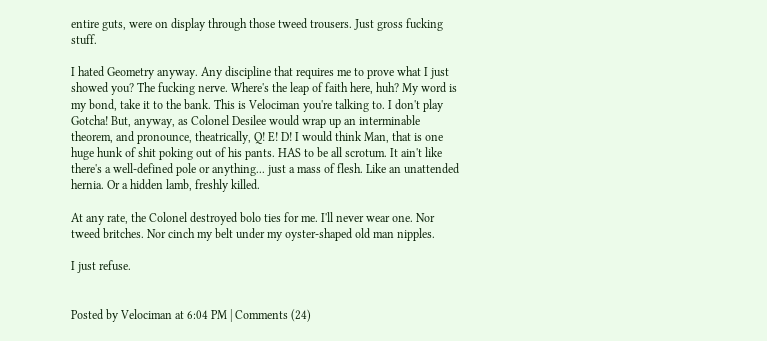entire guts, were on display through those tweed trousers. Just gross fucking stuff.

I hated Geometry anyway. Any discipline that requires me to prove what I just showed you? The fucking nerve. Where's the leap of faith here, huh? My word is my bond, take it to the bank. This is Velociman you're talking to. I don't play Gotcha! But, anyway, as Colonel Desilee would wrap up an interminable theorem, and pronounce, theatrically, Q! E! D! I would think Man, that is one huge hunk of shit poking out of his pants. HAS to be all scrotum. It ain't like there's a well-defined pole or anything... just a mass of flesh. Like an unattended hernia. Or a hidden lamb, freshly killed.

At any rate, the Colonel destroyed bolo ties for me. I'll never wear one. Nor tweed britches. Nor cinch my belt under my oyster-shaped old man nipples.

I just refuse.


Posted by Velociman at 6:04 PM | Comments (24)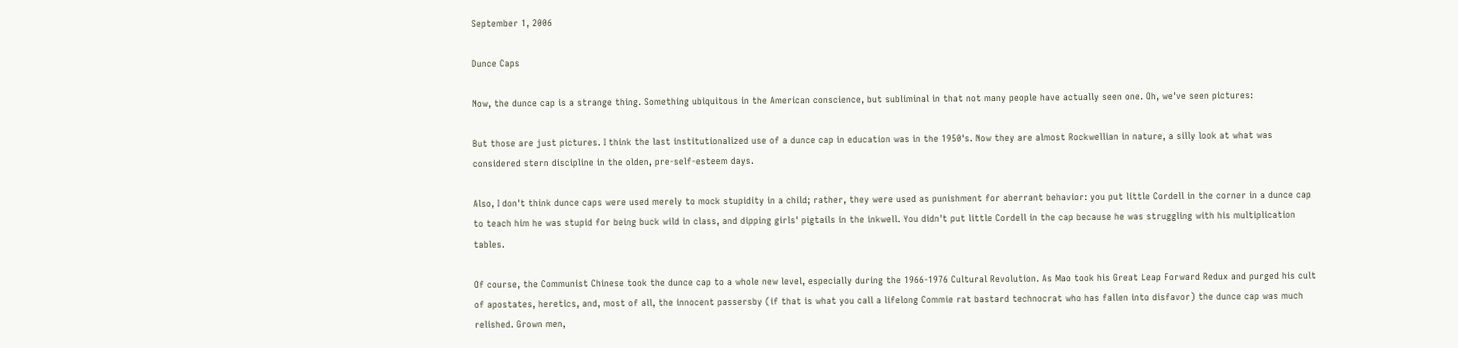September 1, 2006

Dunce Caps

Now, the dunce cap is a strange thing. Something ubiquitous in the American conscience, but subliminal in that not many people have actually seen one. Oh, we've seen pictures:

But those are just pictures. I think the last institutionalized use of a dunce cap in education was in the 1950's. Now they are almost Rockwellian in nature, a silly look at what was considered stern discipline in the olden, pre-self-esteem days.

Also, I don't think dunce caps were used merely to mock stupidity in a child; rather, they were used as punishment for aberrant behavior: you put little Cordell in the corner in a dunce cap to teach him he was stupid for being buck wild in class, and dipping girls' pigtails in the inkwell. You didn't put little Cordell in the cap because he was struggling with his multiplication tables.

Of course, the Communist Chinese took the dunce cap to a whole new level, especially during the 1966-1976 Cultural Revolution. As Mao took his Great Leap Forward Redux and purged his cult of apostates, heretics, and, most of all, the innocent passersby (if that is what you call a lifelong Commie rat bastard technocrat who has fallen into disfavor) the dunce cap was much relished. Grown men,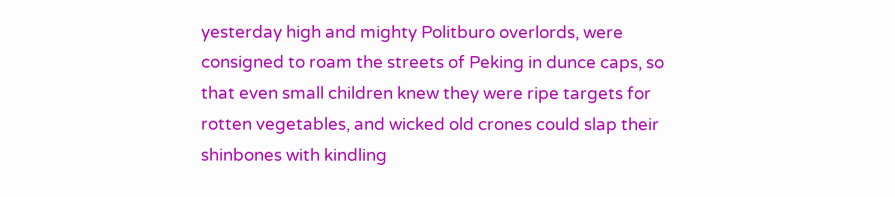yesterday high and mighty Politburo overlords, were consigned to roam the streets of Peking in dunce caps, so that even small children knew they were ripe targets for rotten vegetables, and wicked old crones could slap their shinbones with kindling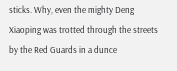sticks. Why, even the mighty Deng Xiaoping was trotted through the streets by the Red Guards in a dunce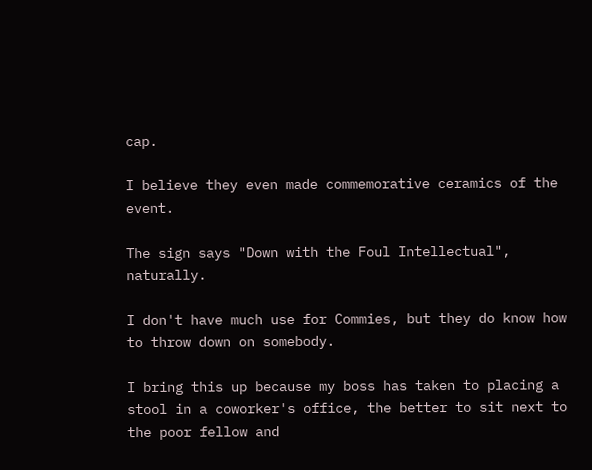cap.

I believe they even made commemorative ceramics of the event.

The sign says "Down with the Foul Intellectual", naturally.

I don't have much use for Commies, but they do know how to throw down on somebody.

I bring this up because my boss has taken to placing a stool in a coworker's office, the better to sit next to the poor fellow and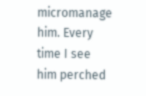micromanage him. Every time I see him perched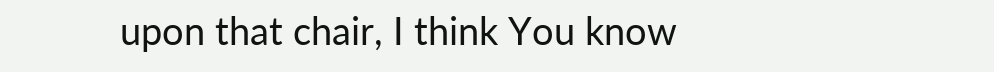upon that chair, I think You know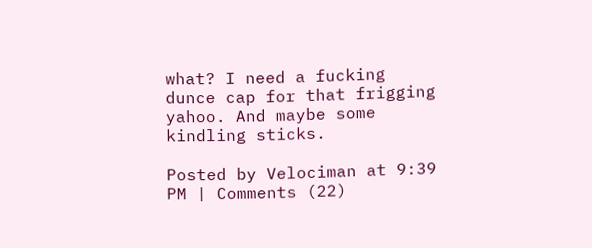what? I need a fucking dunce cap for that frigging yahoo. And maybe some kindling sticks.

Posted by Velociman at 9:39 PM | Comments (22)